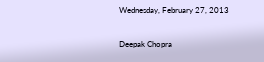Wednesday, February 27, 2013

Deepak Chopra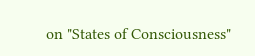on "States of Consciousness"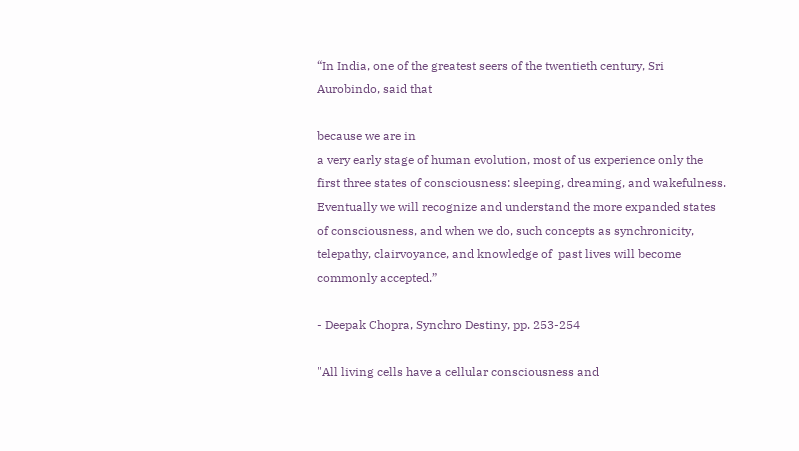“In India, one of the greatest seers of the twentieth century, Sri Aurobindo, said that

because we are in
a very early stage of human evolution, most of us experience only the first three states of consciousness: sleeping, dreaming, and wakefulness. Eventually we will recognize and understand the more expanded states of consciousness, and when we do, such concepts as synchronicity, telepathy, clairvoyance, and knowledge of  past lives will become commonly accepted.”

- Deepak Chopra, Synchro Destiny, pp. 253-254

"All living cells have a cellular consciousness and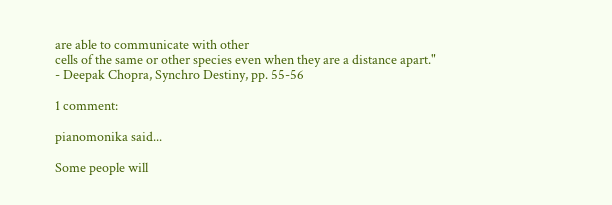are able to communicate with other
cells of the same or other species even when they are a distance apart."
- Deepak Chopra, Synchro Destiny, pp. 55-56

1 comment:

pianomonika said...

Some people will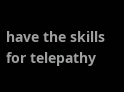have the skills for telepathy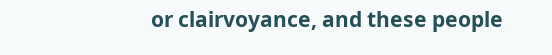or clairvoyance, and these people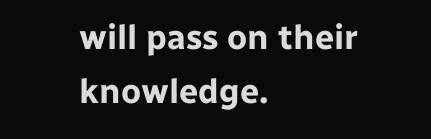will pass on their knowledge.